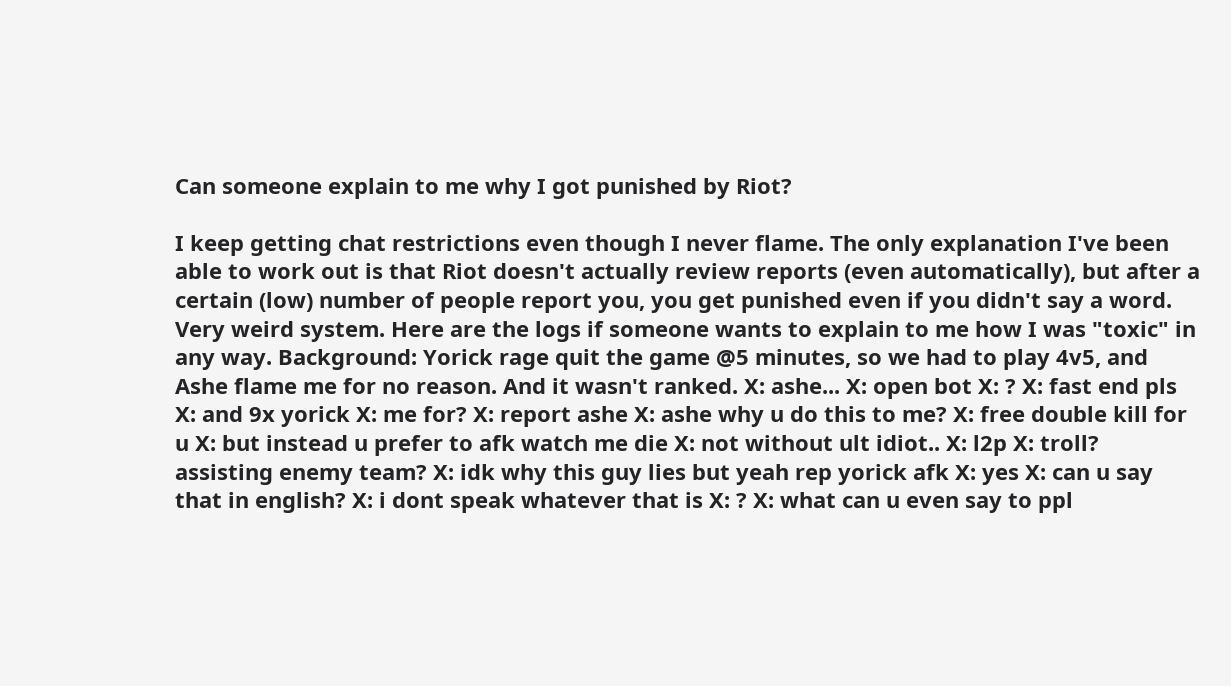Can someone explain to me why I got punished by Riot?

I keep getting chat restrictions even though I never flame. The only explanation I've been able to work out is that Riot doesn't actually review reports (even automatically), but after a certain (low) number of people report you, you get punished even if you didn't say a word. Very weird system. Here are the logs if someone wants to explain to me how I was "toxic" in any way. Background: Yorick rage quit the game @5 minutes, so we had to play 4v5, and Ashe flame me for no reason. And it wasn't ranked. X: ashe... X: open bot X: ? X: fast end pls X: and 9x yorick X: me for? X: report ashe X: ashe why u do this to me? X: free double kill for u X: but instead u prefer to afk watch me die X: not without ult idiot.. X: l2p X: troll? assisting enemy team? X: idk why this guy lies but yeah rep yorick afk X: yes X: can u say that in english? X: i dont speak whatever that is X: ? X: what can u even say to ppl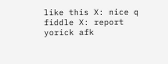like this X: nice q fiddle X: report yorick afk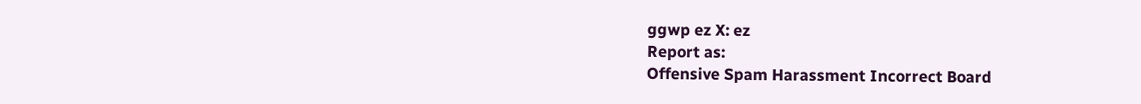ggwp ez X: ez
Report as:
Offensive Spam Harassment Incorrect Board